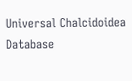Universal Chalcidoidea Database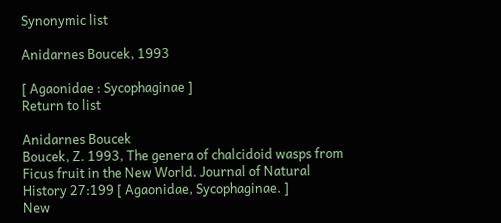Synonymic list

Anidarnes Boucek, 1993

[ Agaonidae : Sycophaginae ]
Return to list

Anidarnes Boucek
Boucek, Z. 1993, The genera of chalcidoid wasps from Ficus fruit in the New World. Journal of Natural History 27:199 [ Agaonidae, Sycophaginae. ]
New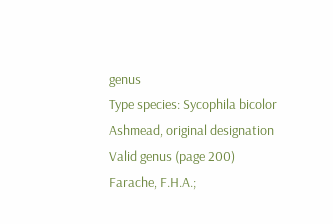genus
Type species: Sycophila bicolor Ashmead, original designation
Valid genus (page 200)
Farache, F.H.A.;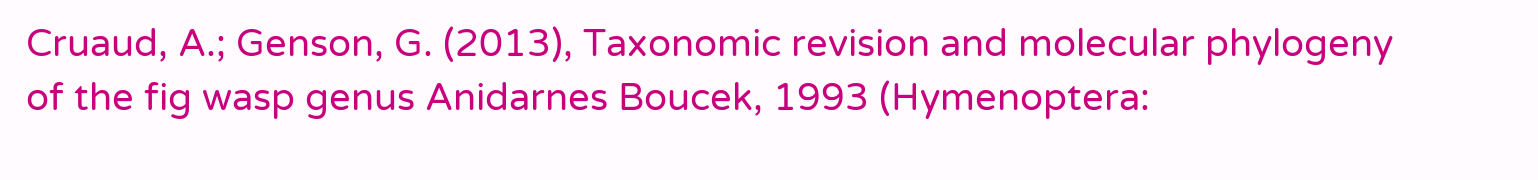Cruaud, A.; Genson, G. (2013), Taxonomic revision and molecular phylogeny of the fig wasp genus Anidarnes Boucek, 1993 (Hymenoptera: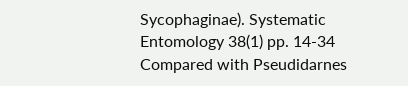Sycophaginae). Systematic Entomology 38(1) pp. 14-34
Compared with Pseudidarnes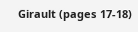Girault (pages 17-18)